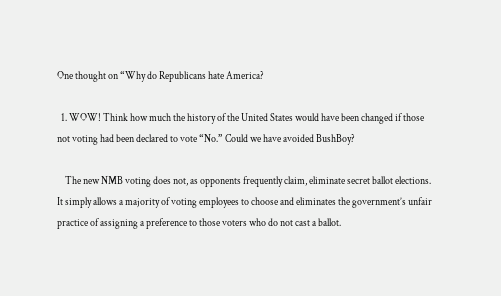One thought on “Why do Republicans hate America?

  1. WOW! Think how much the history of the United States would have been changed if those not voting had been declared to vote “No.” Could we have avoided BushBoy?

    The new NMB voting does not, as opponents frequently claim, eliminate secret ballot elections. It simply allows a majority of voting employees to choose and eliminates the government’s unfair practice of assigning a preference to those voters who do not cast a ballot.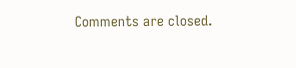Comments are closed.